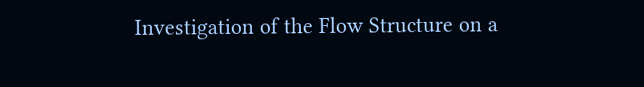Investigation of the Flow Structure on a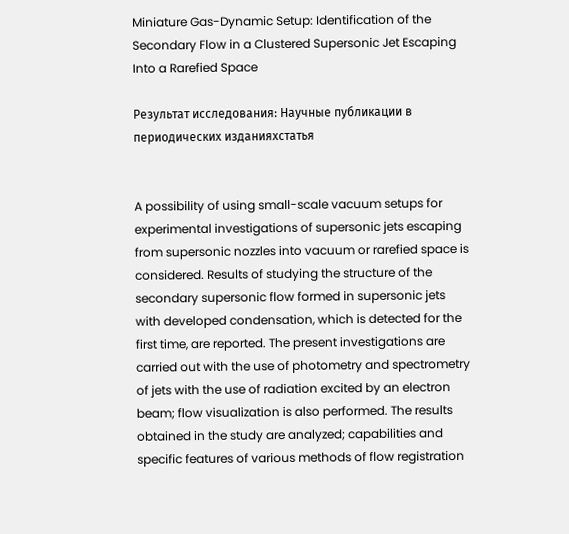Miniature Gas-Dynamic Setup: Identification of the Secondary Flow in a Clustered Supersonic Jet Escaping Into a Rarefied Space

Результат исследования: Научные публикации в периодических изданияхстатья


A possibility of using small-scale vacuum setups for experimental investigations of supersonic jets escaping from supersonic nozzles into vacuum or rarefied space is considered. Results of studying the structure of the secondary supersonic flow formed in supersonic jets with developed condensation, which is detected for the first time, are reported. The present investigations are carried out with the use of photometry and spectrometry of jets with the use of radiation excited by an electron beam; flow visualization is also performed. The results obtained in the study are analyzed; capabilities and specific features of various methods of flow registration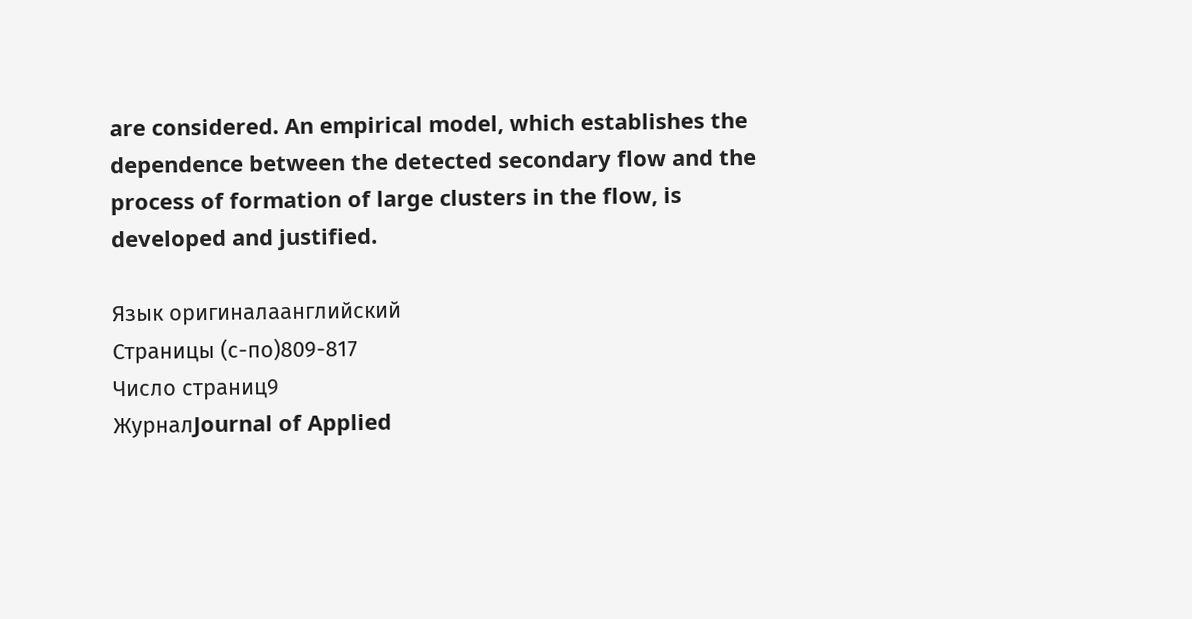are considered. An empirical model, which establishes the dependence between the detected secondary flow and the process of formation of large clusters in the flow, is developed and justified.

Язык оригиналаанглийский
Страницы (с-по)809-817
Число страниц9
ЖурналJournal of Applied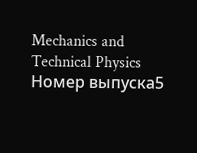Mechanics and Technical Physics
Номер выпуска5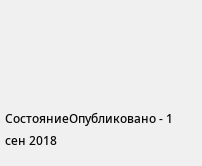СостояниеОпубликовано - 1 сен 2018